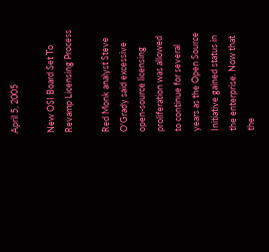April 5, 2005

New OSI Board Set To Revamp Licensing Process

Red Monk analyst Steve O'Grady said excessive open-source licensing proliferation was allowed to continue for several years as the Open Source Initiative gained status in the enterprise. Now that the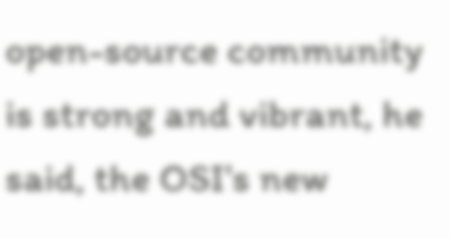open-source community is strong and vibrant, he said, the OSI's new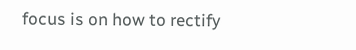focus is on how to rectify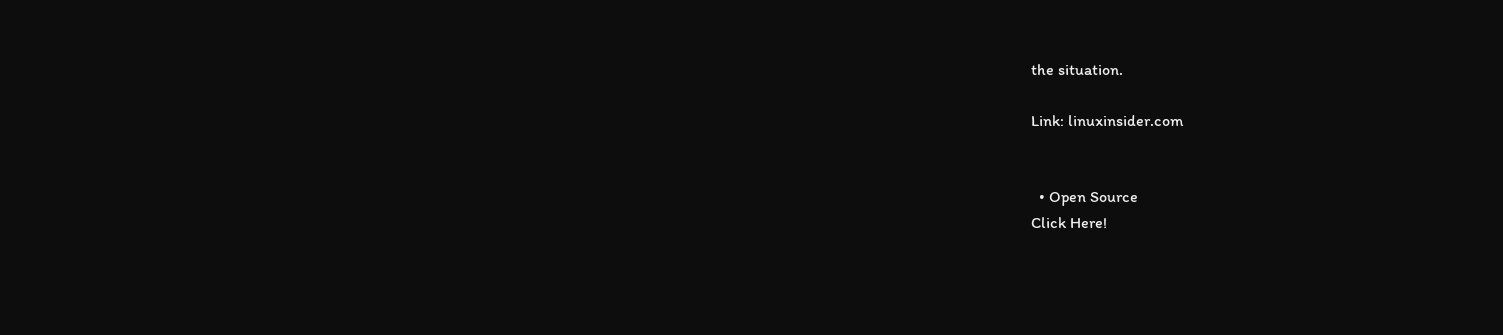the situation.

Link: linuxinsider.com


  • Open Source
Click Here!